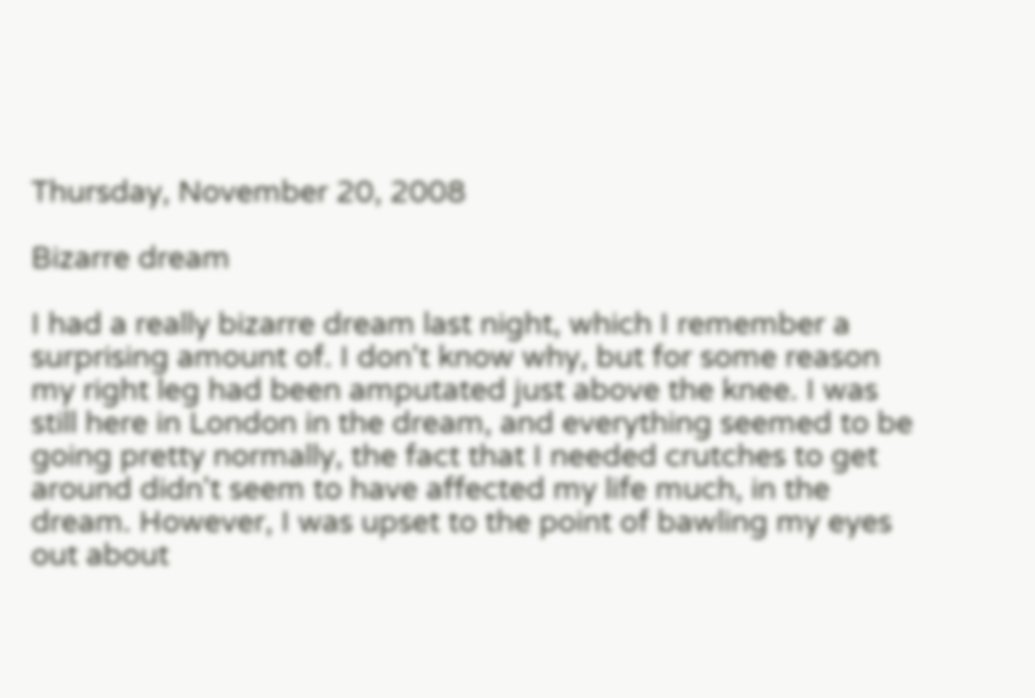Thursday, November 20, 2008

Bizarre dream

I had a really bizarre dream last night, which I remember a surprising amount of. I don't know why, but for some reason my right leg had been amputated just above the knee. I was still here in London in the dream, and everything seemed to be going pretty normally, the fact that I needed crutches to get around didn't seem to have affected my life much, in the dream. However, I was upset to the point of bawling my eyes out about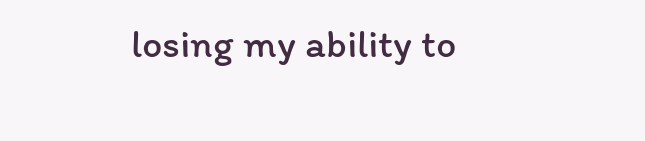losing my ability to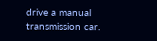drive a manual transmission car.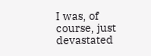I was, of course, just devastated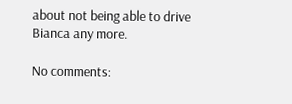about not being able to drive Bianca any more.

No comments: